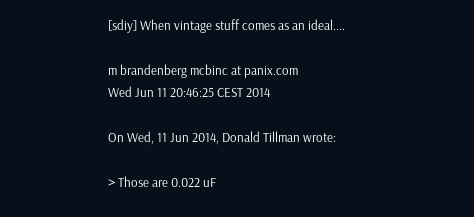[sdiy] When vintage stuff comes as an ideal....

m brandenberg mcbinc at panix.com
Wed Jun 11 20:46:25 CEST 2014

On Wed, 11 Jun 2014, Donald Tillman wrote:

> Those are 0.022 uF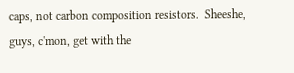caps, not carbon composition resistors.  Sheeshe, guys, c'mon, get with the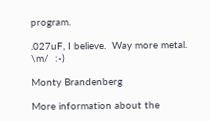program.

.027uF, I believe.  Way more metal.  \m/  :-)

Monty Brandenberg

More information about the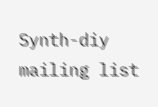Synth-diy mailing list